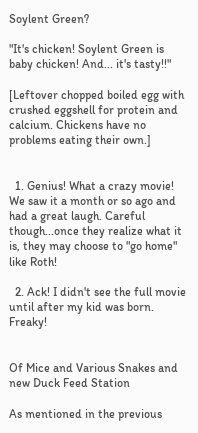Soylent Green?

"It's chicken! Soylent Green is baby chicken! And... it's tasty!!"

[Leftover chopped boiled egg with crushed eggshell for protein and calcium. Chickens have no problems eating their own.]


  1. Genius! What a crazy movie! We saw it a month or so ago and had a great laugh. Careful though...once they realize what it is, they may choose to "go home" like Roth!

  2. Ack! I didn't see the full movie until after my kid was born. Freaky!


Of Mice and Various Snakes and new Duck Feed Station

As mentioned in the previous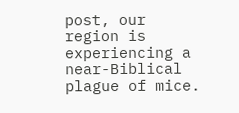post, our region is experiencing a near-Biblical plague of mice.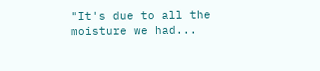"It's due to all the moisture we had...